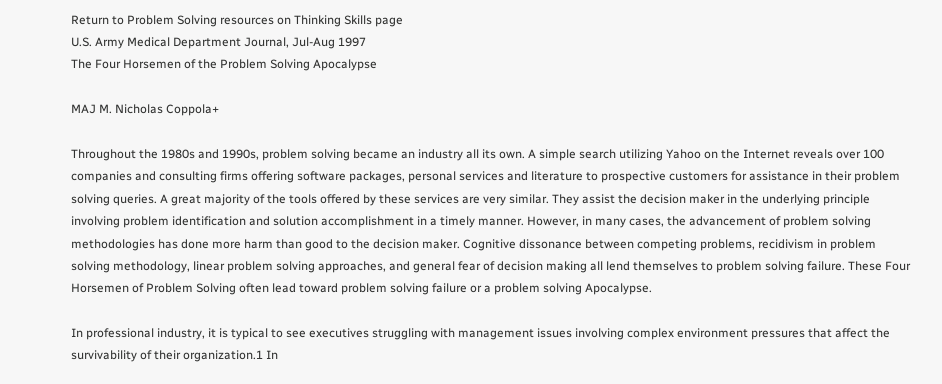Return to Problem Solving resources on Thinking Skills page
U.S. Army Medical Department Journal, Jul-Aug 1997
The Four Horsemen of the Problem Solving Apocalypse

MAJ M. Nicholas Coppola+

Throughout the 1980s and 1990s, problem solving became an industry all its own. A simple search utilizing Yahoo on the Internet reveals over 100 companies and consulting firms offering software packages, personal services and literature to prospective customers for assistance in their problem solving queries. A great majority of the tools offered by these services are very similar. They assist the decision maker in the underlying principle involving problem identification and solution accomplishment in a timely manner. However, in many cases, the advancement of problem solving methodologies has done more harm than good to the decision maker. Cognitive dissonance between competing problems, recidivism in problem solving methodology, linear problem solving approaches, and general fear of decision making all lend themselves to problem solving failure. These Four Horsemen of Problem Solving often lead toward problem solving failure or a problem solving Apocalypse.

In professional industry, it is typical to see executives struggling with management issues involving complex environment pressures that affect the survivability of their organization.1 In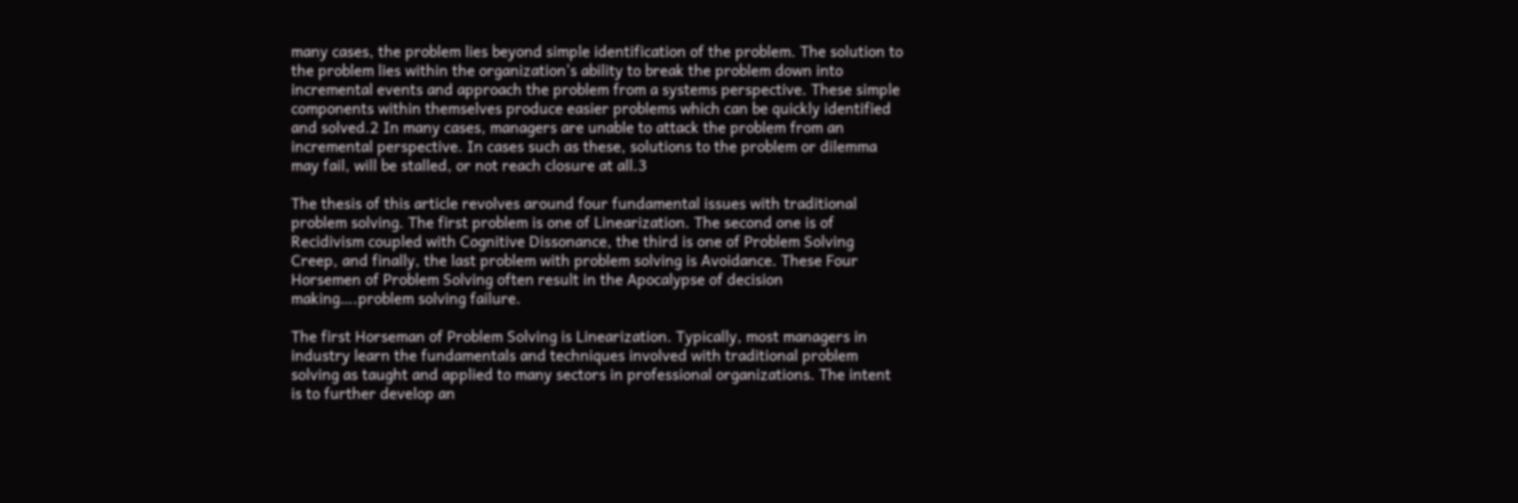many cases, the problem lies beyond simple identification of the problem. The solution to the problem lies within the organization's ability to break the problem down into incremental events and approach the problem from a systems perspective. These simple components within themselves produce easier problems which can be quickly identified and solved.2 In many cases, managers are unable to attack the problem from an incremental perspective. In cases such as these, solutions to the problem or dilemma may fail, will be stalled, or not reach closure at all.3

The thesis of this article revolves around four fundamental issues with traditional problem solving. The first problem is one of Linearization. The second one is of Recidivism coupled with Cognitive Dissonance, the third is one of Problem Solving Creep, and finally, the last problem with problem solving is Avoidance. These Four Horsemen of Problem Solving often result in the Apocalypse of decision making….problem solving failure.

The first Horseman of Problem Solving is Linearization. Typically, most managers in industry learn the fundamentals and techniques involved with traditional problem solving as taught and applied to many sectors in professional organizations. The intent is to further develop an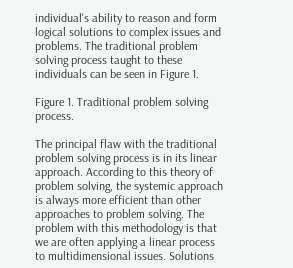individual's ability to reason and form logical solutions to complex issues and problems. The traditional problem solving process taught to these individuals can be seen in Figure 1.

Figure 1. Traditional problem solving process.

The principal flaw with the traditional problem solving process is in its linear approach. According to this theory of problem solving, the systemic approach is always more efficient than other approaches to problem solving. The problem with this methodology is that we are often applying a linear process to multidimensional issues. Solutions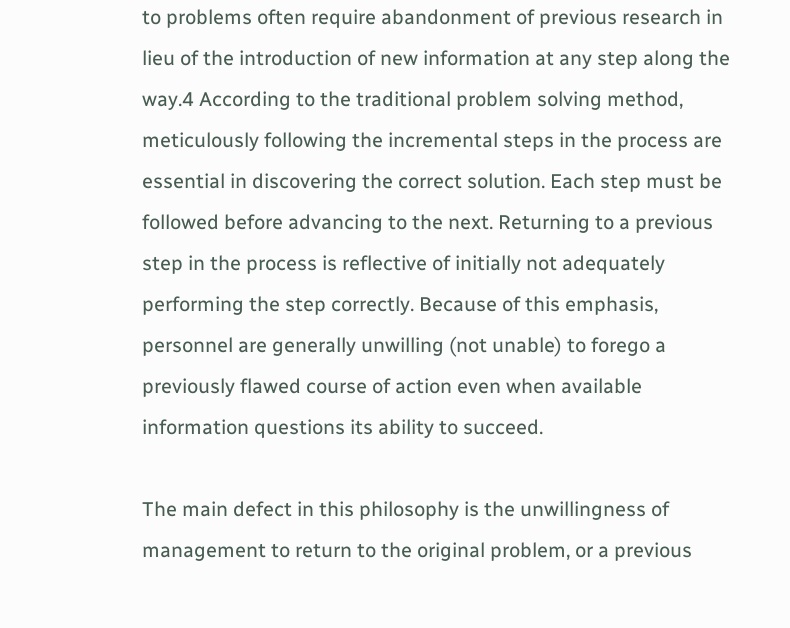to problems often require abandonment of previous research in lieu of the introduction of new information at any step along the way.4 According to the traditional problem solving method, meticulously following the incremental steps in the process are essential in discovering the correct solution. Each step must be followed before advancing to the next. Returning to a previous step in the process is reflective of initially not adequately performing the step correctly. Because of this emphasis, personnel are generally unwilling (not unable) to forego a previously flawed course of action even when available information questions its ability to succeed.

The main defect in this philosophy is the unwillingness of management to return to the original problem, or a previous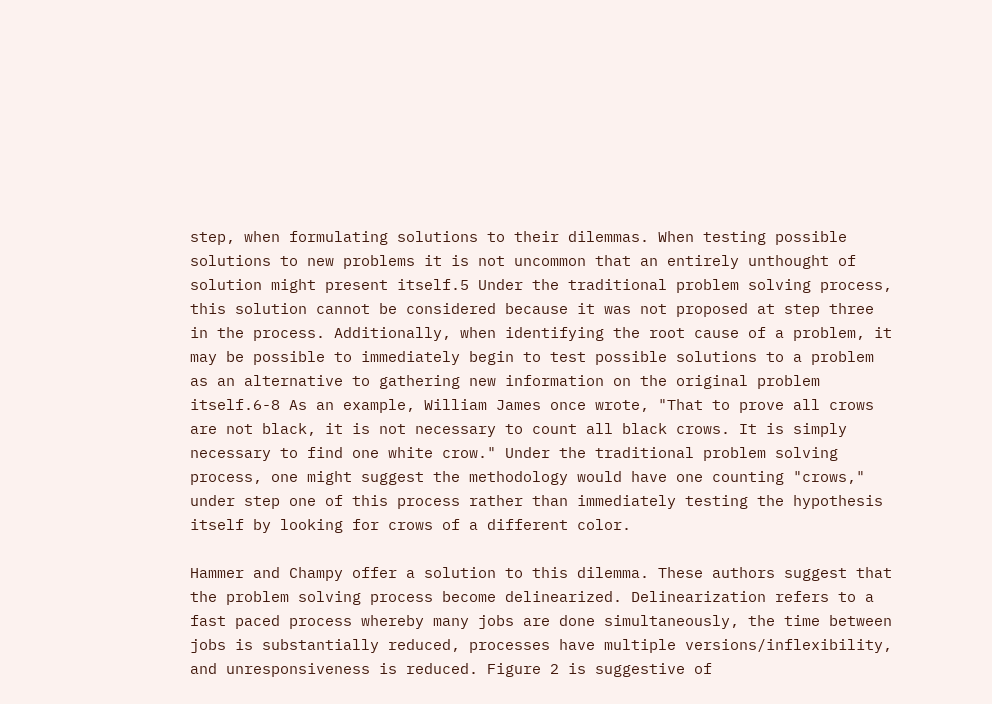step, when formulating solutions to their dilemmas. When testing possible solutions to new problems it is not uncommon that an entirely unthought of solution might present itself.5 Under the traditional problem solving process, this solution cannot be considered because it was not proposed at step three in the process. Additionally, when identifying the root cause of a problem, it may be possible to immediately begin to test possible solutions to a problem as an alternative to gathering new information on the original problem itself.6-8 As an example, William James once wrote, "That to prove all crows are not black, it is not necessary to count all black crows. It is simply necessary to find one white crow." Under the traditional problem solving process, one might suggest the methodology would have one counting "crows," under step one of this process rather than immediately testing the hypothesis itself by looking for crows of a different color.

Hammer and Champy offer a solution to this dilemma. These authors suggest that the problem solving process become delinearized. Delinearization refers to a fast paced process whereby many jobs are done simultaneously, the time between jobs is substantially reduced, processes have multiple versions/inflexibility, and unresponsiveness is reduced. Figure 2 is suggestive of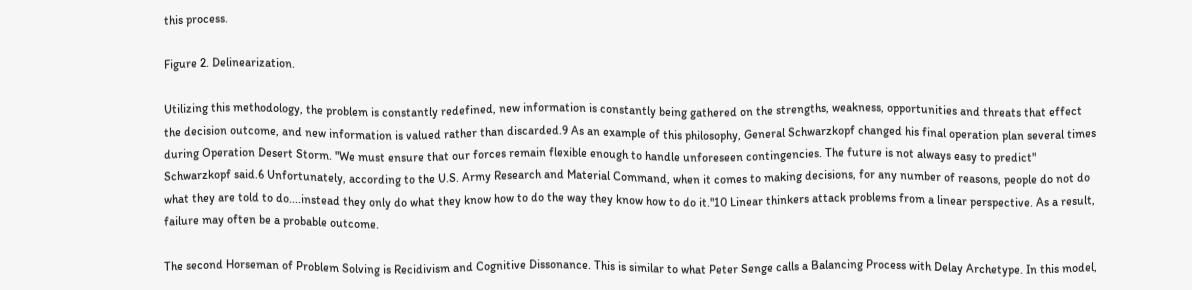this process.

Figure 2. Delinearization.

Utilizing this methodology, the problem is constantly redefined, new information is constantly being gathered on the strengths, weakness, opportunities and threats that effect the decision outcome, and new information is valued rather than discarded.9 As an example of this philosophy, General Schwarzkopf changed his final operation plan several times during Operation Desert Storm. "We must ensure that our forces remain flexible enough to handle unforeseen contingencies. The future is not always easy to predict" Schwarzkopf said.6 Unfortunately, according to the U.S. Army Research and Material Command, when it comes to making decisions, for any number of reasons, people do not do what they are told to do....instead they only do what they know how to do the way they know how to do it."10 Linear thinkers attack problems from a linear perspective. As a result, failure may often be a probable outcome.

The second Horseman of Problem Solving is Recidivism and Cognitive Dissonance. This is similar to what Peter Senge calls a Balancing Process with Delay Archetype. In this model,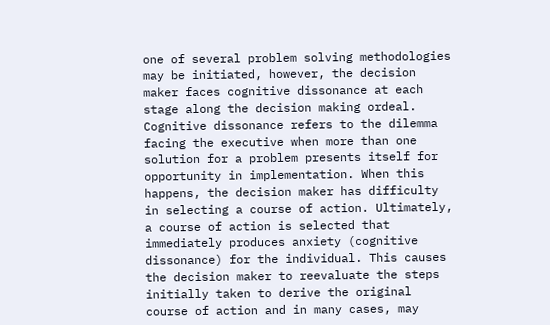one of several problem solving methodologies may be initiated, however, the decision maker faces cognitive dissonance at each stage along the decision making ordeal. Cognitive dissonance refers to the dilemma facing the executive when more than one solution for a problem presents itself for opportunity in implementation. When this happens, the decision maker has difficulty in selecting a course of action. Ultimately, a course of action is selected that immediately produces anxiety (cognitive dissonance) for the individual. This causes the decision maker to reevaluate the steps initially taken to derive the original course of action and in many cases, may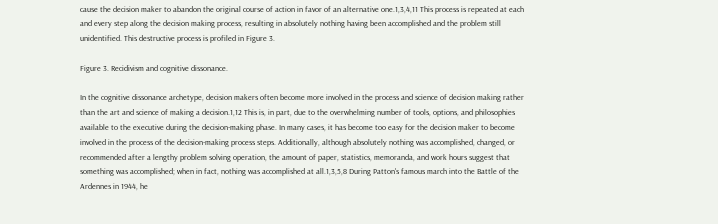cause the decision maker to abandon the original course of action in favor of an alternative one.1,3,4,11 This process is repeated at each and every step along the decision making process, resulting in absolutely nothing having been accomplished and the problem still unidentified. This destructive process is profiled in Figure 3.

Figure 3. Recidivism and cognitive dissonance.

In the cognitive dissonance archetype, decision makers often become more involved in the process and science of decision making rather than the art and science of making a decision.1,12 This is, in part, due to the overwhelming number of tools, options, and philosophies available to the executive during the decision-making phase. In many cases, it has become too easy for the decision maker to become involved in the process of the decision-making process steps. Additionally, although absolutely nothing was accomplished, changed, or recommended after a lengthy problem solving operation, the amount of paper, statistics, memoranda, and work hours suggest that something was accomplished; when in fact, nothing was accomplished at all.1,3,5,8 During Patton's famous march into the Battle of the Ardennes in 1944, he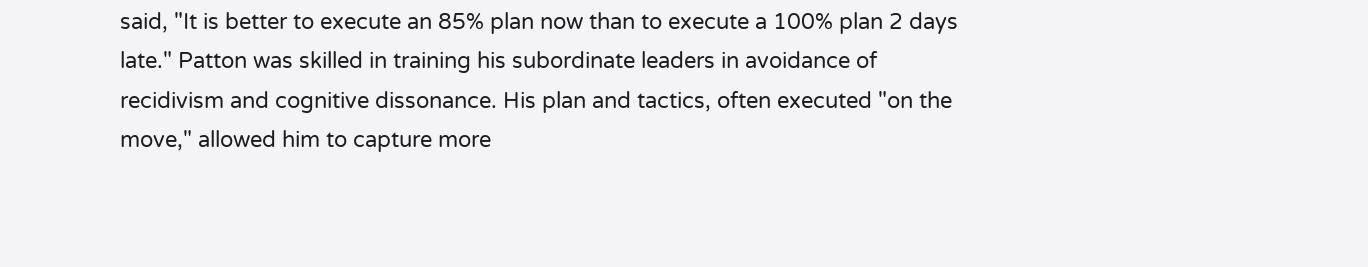said, "It is better to execute an 85% plan now than to execute a 100% plan 2 days late." Patton was skilled in training his subordinate leaders in avoidance of recidivism and cognitive dissonance. His plan and tactics, often executed "on the move," allowed him to capture more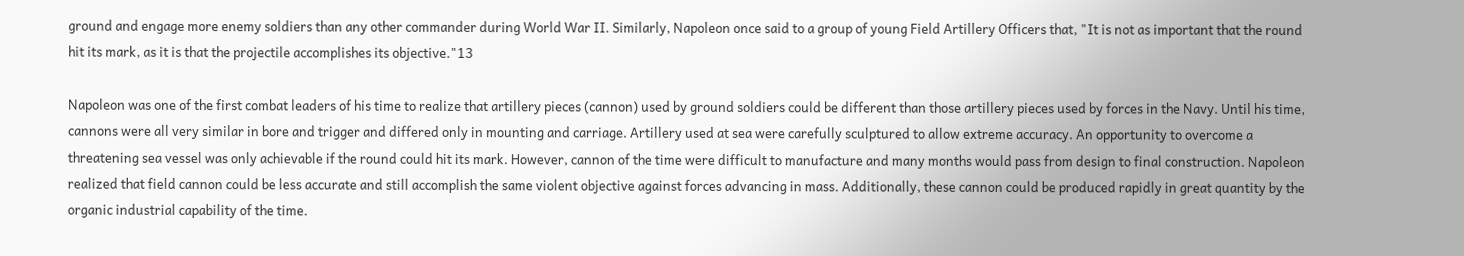ground and engage more enemy soldiers than any other commander during World War II. Similarly, Napoleon once said to a group of young Field Artillery Officers that, "It is not as important that the round hit its mark, as it is that the projectile accomplishes its objective."13

Napoleon was one of the first combat leaders of his time to realize that artillery pieces (cannon) used by ground soldiers could be different than those artillery pieces used by forces in the Navy. Until his time, cannons were all very similar in bore and trigger and differed only in mounting and carriage. Artillery used at sea were carefully sculptured to allow extreme accuracy. An opportunity to overcome a threatening sea vessel was only achievable if the round could hit its mark. However, cannon of the time were difficult to manufacture and many months would pass from design to final construction. Napoleon realized that field cannon could be less accurate and still accomplish the same violent objective against forces advancing in mass. Additionally, these cannon could be produced rapidly in great quantity by the organic industrial capability of the time.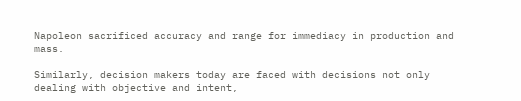Napoleon sacrificed accuracy and range for immediacy in production and mass.

Similarly, decision makers today are faced with decisions not only dealing with objective and intent,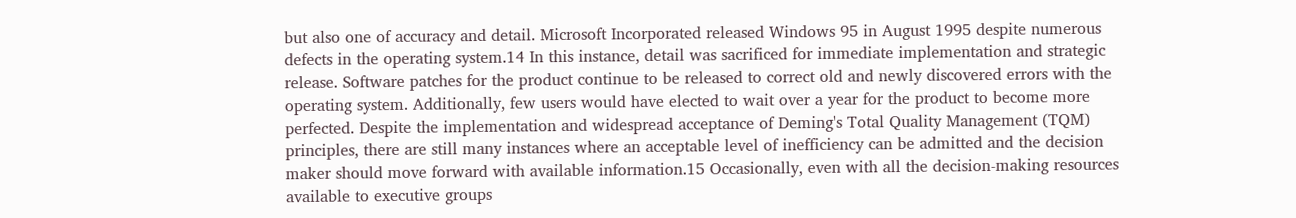but also one of accuracy and detail. Microsoft Incorporated released Windows 95 in August 1995 despite numerous defects in the operating system.14 In this instance, detail was sacrificed for immediate implementation and strategic release. Software patches for the product continue to be released to correct old and newly discovered errors with the operating system. Additionally, few users would have elected to wait over a year for the product to become more perfected. Despite the implementation and widespread acceptance of Deming's Total Quality Management (TQM) principles, there are still many instances where an acceptable level of inefficiency can be admitted and the decision maker should move forward with available information.15 Occasionally, even with all the decision-making resources available to executive groups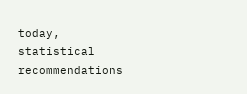today, statistical recommendations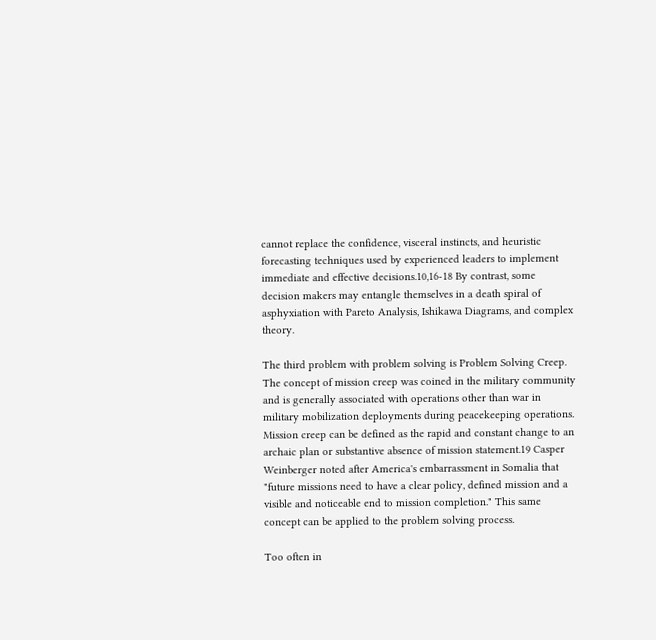cannot replace the confidence, visceral instincts, and heuristic forecasting techniques used by experienced leaders to implement immediate and effective decisions.10,16-18 By contrast, some decision makers may entangle themselves in a death spiral of asphyxiation with Pareto Analysis, Ishikawa Diagrams, and complex theory.

The third problem with problem solving is Problem Solving Creep. The concept of mission creep was coined in the military community and is generally associated with operations other than war in military mobilization deployments during peacekeeping operations. Mission creep can be defined as the rapid and constant change to an archaic plan or substantive absence of mission statement.19 Casper Weinberger noted after America's embarrassment in Somalia that "future missions need to have a clear policy, defined mission and a visible and noticeable end to mission completion." This same concept can be applied to the problem solving process.

Too often in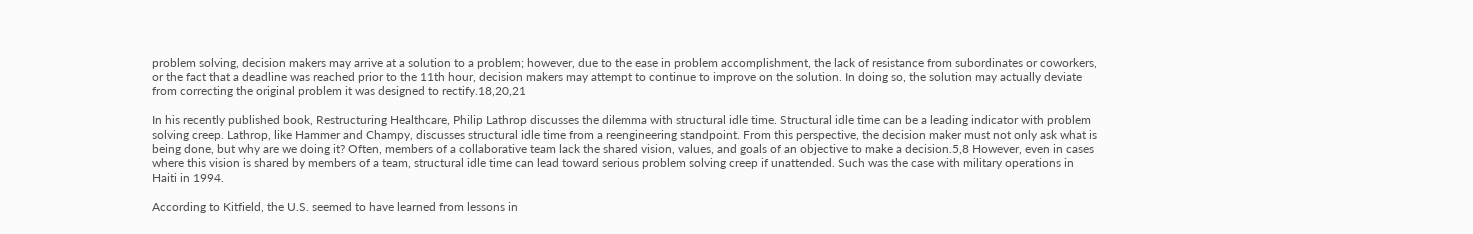problem solving, decision makers may arrive at a solution to a problem; however, due to the ease in problem accomplishment, the lack of resistance from subordinates or coworkers, or the fact that a deadline was reached prior to the 11th hour, decision makers may attempt to continue to improve on the solution. In doing so, the solution may actually deviate from correcting the original problem it was designed to rectify.18,20,21

In his recently published book, Restructuring Healthcare, Philip Lathrop discusses the dilemma with structural idle time. Structural idle time can be a leading indicator with problem solving creep. Lathrop, like Hammer and Champy, discusses structural idle time from a reengineering standpoint. From this perspective, the decision maker must not only ask what is being done, but why are we doing it? Often, members of a collaborative team lack the shared vision, values, and goals of an objective to make a decision.5,8 However, even in cases where this vision is shared by members of a team, structural idle time can lead toward serious problem solving creep if unattended. Such was the case with military operations in Haiti in 1994.

According to Kitfield, the U.S. seemed to have learned from lessons in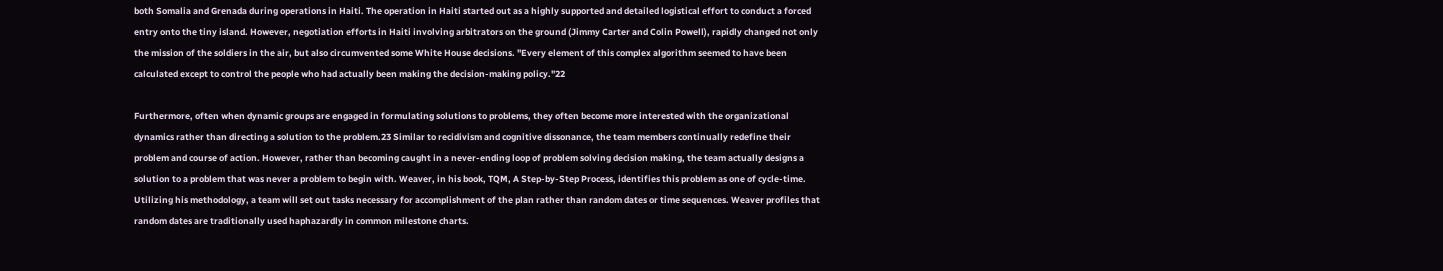both Somalia and Grenada during operations in Haiti. The operation in Haiti started out as a highly supported and detailed logistical effort to conduct a forced entry onto the tiny island. However, negotiation efforts in Haiti involving arbitrators on the ground (Jimmy Carter and Colin Powell), rapidly changed not only the mission of the soldiers in the air, but also circumvented some White House decisions. "Every element of this complex algorithm seemed to have been calculated except to control the people who had actually been making the decision-making policy."22

Furthermore, often when dynamic groups are engaged in formulating solutions to problems, they often become more interested with the organizational dynamics rather than directing a solution to the problem.23 Similar to recidivism and cognitive dissonance, the team members continually redefine their problem and course of action. However, rather than becoming caught in a never-ending loop of problem solving decision making, the team actually designs a solution to a problem that was never a problem to begin with. Weaver, in his book, TQM, A Step-by-Step Process, identifies this problem as one of cycle-time. Utilizing his methodology, a team will set out tasks necessary for accomplishment of the plan rather than random dates or time sequences. Weaver profiles that random dates are traditionally used haphazardly in common milestone charts.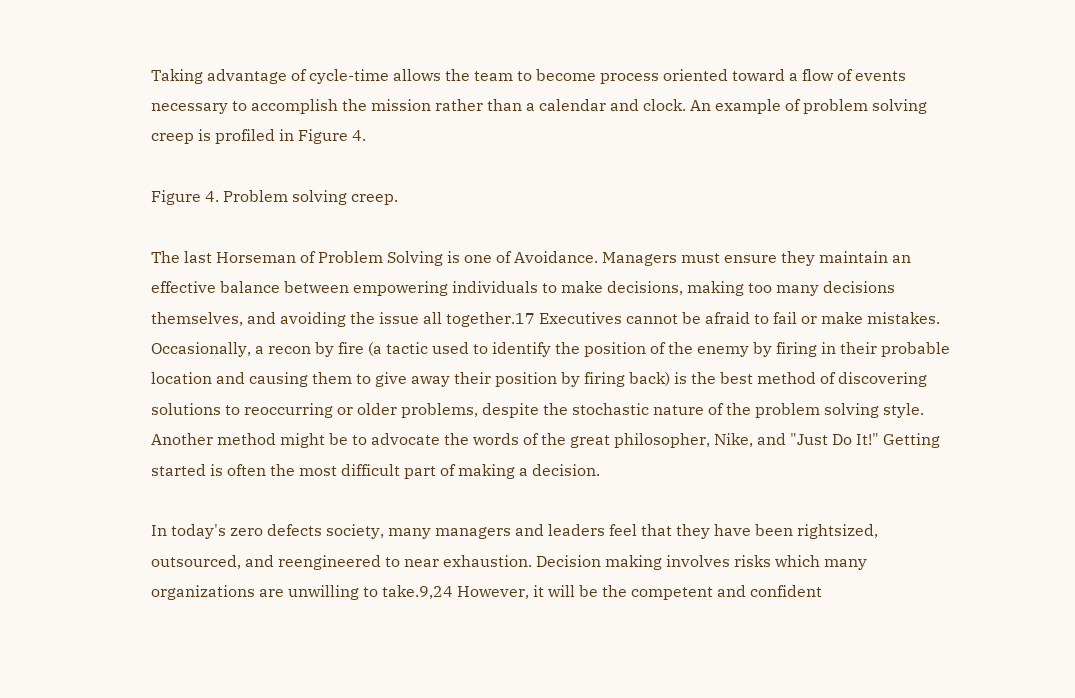Taking advantage of cycle-time allows the team to become process oriented toward a flow of events necessary to accomplish the mission rather than a calendar and clock. An example of problem solving creep is profiled in Figure 4.

Figure 4. Problem solving creep.

The last Horseman of Problem Solving is one of Avoidance. Managers must ensure they maintain an effective balance between empowering individuals to make decisions, making too many decisions themselves, and avoiding the issue all together.17 Executives cannot be afraid to fail or make mistakes. Occasionally, a recon by fire (a tactic used to identify the position of the enemy by firing in their probable location and causing them to give away their position by firing back) is the best method of discovering solutions to reoccurring or older problems, despite the stochastic nature of the problem solving style. Another method might be to advocate the words of the great philosopher, Nike, and "Just Do It!" Getting started is often the most difficult part of making a decision.

In today's zero defects society, many managers and leaders feel that they have been rightsized, outsourced, and reengineered to near exhaustion. Decision making involves risks which many organizations are unwilling to take.9,24 However, it will be the competent and confident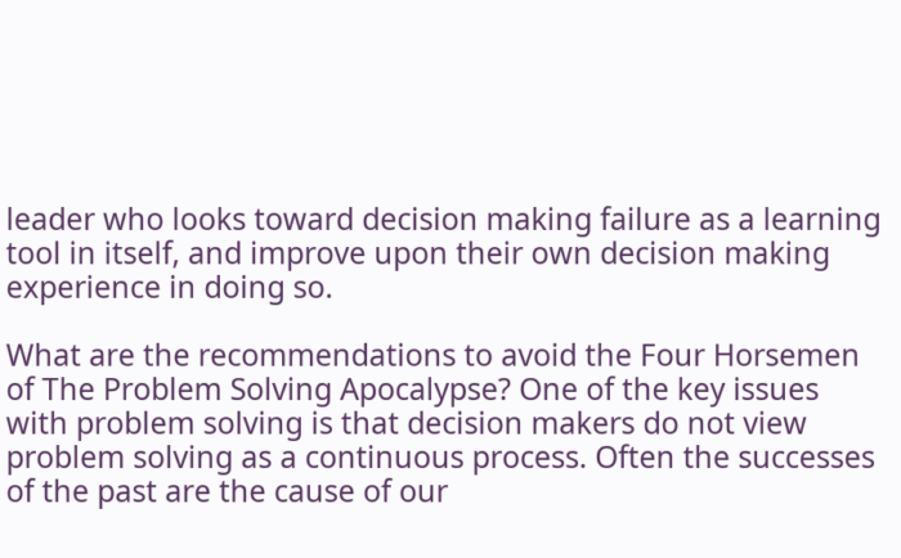leader who looks toward decision making failure as a learning tool in itself, and improve upon their own decision making experience in doing so.

What are the recommendations to avoid the Four Horsemen of The Problem Solving Apocalypse? One of the key issues with problem solving is that decision makers do not view problem solving as a continuous process. Often the successes of the past are the cause of our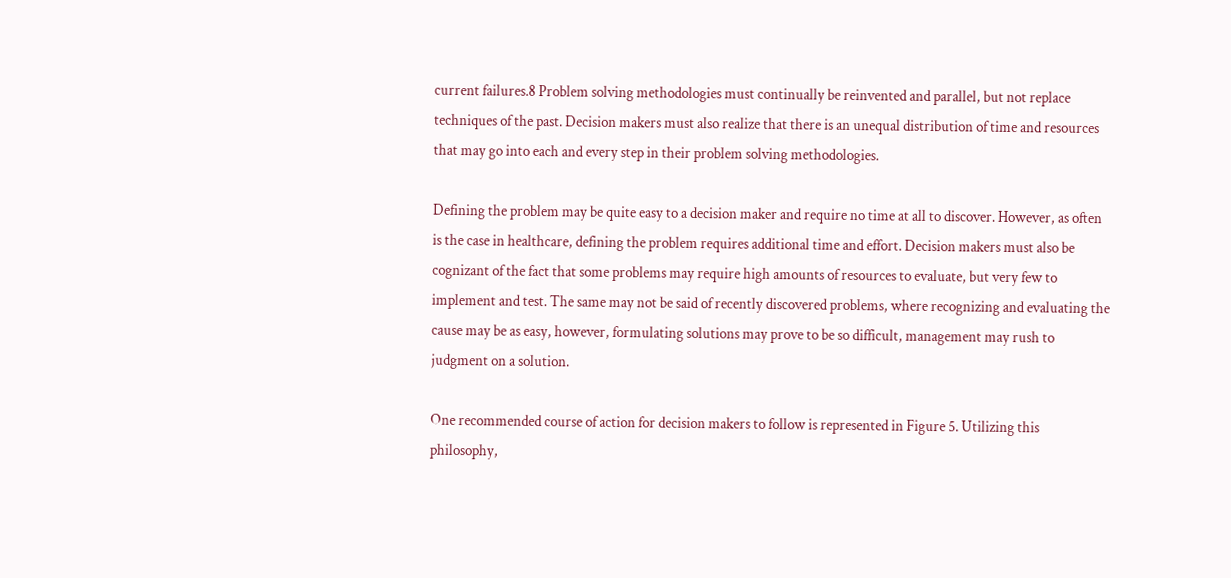current failures.8 Problem solving methodologies must continually be reinvented and parallel, but not replace techniques of the past. Decision makers must also realize that there is an unequal distribution of time and resources that may go into each and every step in their problem solving methodologies.

Defining the problem may be quite easy to a decision maker and require no time at all to discover. However, as often is the case in healthcare, defining the problem requires additional time and effort. Decision makers must also be cognizant of the fact that some problems may require high amounts of resources to evaluate, but very few to implement and test. The same may not be said of recently discovered problems, where recognizing and evaluating the cause may be as easy, however, formulating solutions may prove to be so difficult, management may rush to judgment on a solution.

One recommended course of action for decision makers to follow is represented in Figure 5. Utilizing this philosophy,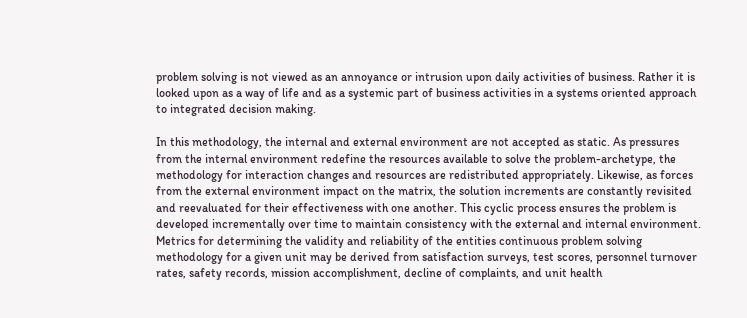problem solving is not viewed as an annoyance or intrusion upon daily activities of business. Rather it is looked upon as a way of life and as a systemic part of business activities in a systems oriented approach to integrated decision making.

In this methodology, the internal and external environment are not accepted as static. As pressures from the internal environment redefine the resources available to solve the problem-archetype, the methodology for interaction changes and resources are redistributed appropriately. Likewise, as forces from the external environment impact on the matrix, the solution increments are constantly revisited and reevaluated for their effectiveness with one another. This cyclic process ensures the problem is developed incrementally over time to maintain consistency with the external and internal environment. Metrics for determining the validity and reliability of the entities continuous problem solving methodology for a given unit may be derived from satisfaction surveys, test scores, personnel turnover rates, safety records, mission accomplishment, decline of complaints, and unit health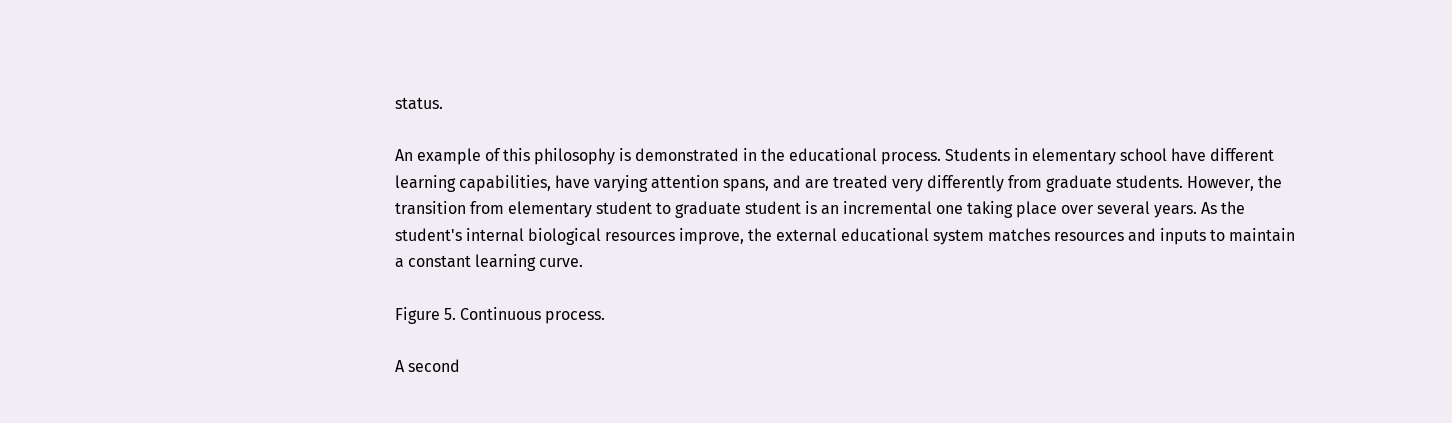status.

An example of this philosophy is demonstrated in the educational process. Students in elementary school have different learning capabilities, have varying attention spans, and are treated very differently from graduate students. However, the transition from elementary student to graduate student is an incremental one taking place over several years. As the student's internal biological resources improve, the external educational system matches resources and inputs to maintain a constant learning curve.

Figure 5. Continuous process.

A second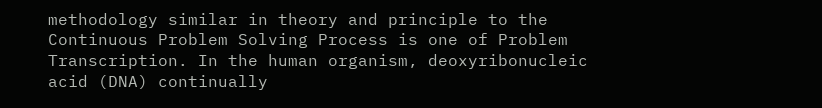methodology similar in theory and principle to the Continuous Problem Solving Process is one of Problem Transcription. In the human organism, deoxyribonucleic acid (DNA) continually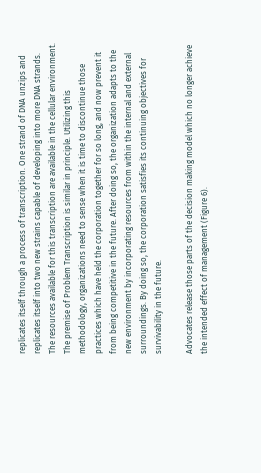replicates itself through a process of transcription. One strand of DNA unzips and replicates itself into two new strains capable of developing into more DNA strands. The resources available for this transcription are available in the cellular environment. The premise of Problem Transcription is similar in principle. Utilizing this methodology, organizations need to sense when it is time to discontinue those practices which have held the corporation together for so long, and now prevent it from being competitive in the future. After doing so, the organization adapts to the new environment by incorporating resources from within the internal and external surroundings. By doing so, the corporation satisfies its continuing objectives for survivability in the future.

Advocates release those parts of the decision making model which no longer achieve the intended effect of management (Figure 6).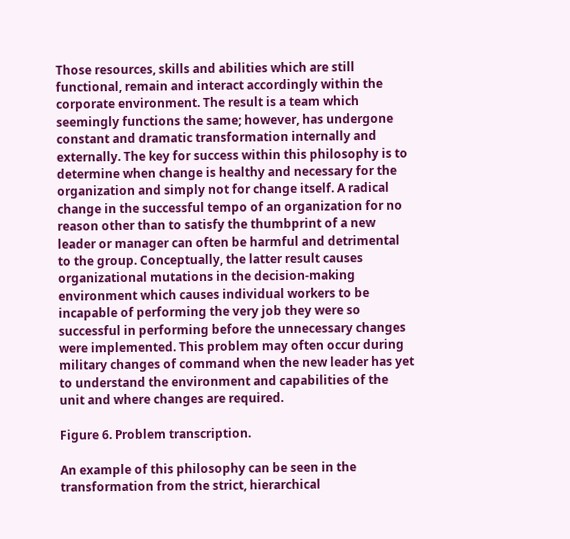Those resources, skills and abilities which are still functional, remain and interact accordingly within the corporate environment. The result is a team which seemingly functions the same; however, has undergone constant and dramatic transformation internally and externally. The key for success within this philosophy is to determine when change is healthy and necessary for the organization and simply not for change itself. A radical change in the successful tempo of an organization for no reason other than to satisfy the thumbprint of a new leader or manager can often be harmful and detrimental to the group. Conceptually, the latter result causes organizational mutations in the decision-making environment which causes individual workers to be incapable of performing the very job they were so successful in performing before the unnecessary changes were implemented. This problem may often occur during military changes of command when the new leader has yet to understand the environment and capabilities of the unit and where changes are required.

Figure 6. Problem transcription.

An example of this philosophy can be seen in the transformation from the strict, hierarchical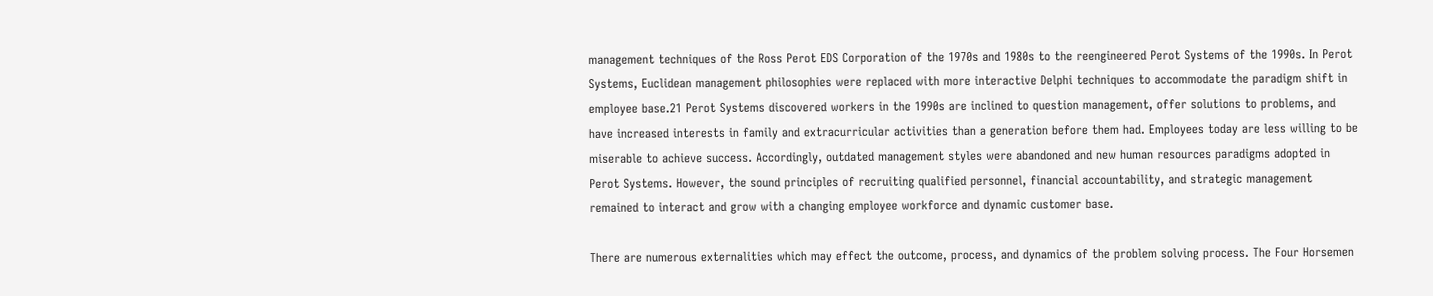management techniques of the Ross Perot EDS Corporation of the 1970s and 1980s to the reengineered Perot Systems of the 1990s. In Perot Systems, Euclidean management philosophies were replaced with more interactive Delphi techniques to accommodate the paradigm shift in employee base.21 Perot Systems discovered workers in the 1990s are inclined to question management, offer solutions to problems, and have increased interests in family and extracurricular activities than a generation before them had. Employees today are less willing to be miserable to achieve success. Accordingly, outdated management styles were abandoned and new human resources paradigms adopted in Perot Systems. However, the sound principles of recruiting qualified personnel, financial accountability, and strategic management remained to interact and grow with a changing employee workforce and dynamic customer base.

There are numerous externalities which may effect the outcome, process, and dynamics of the problem solving process. The Four Horsemen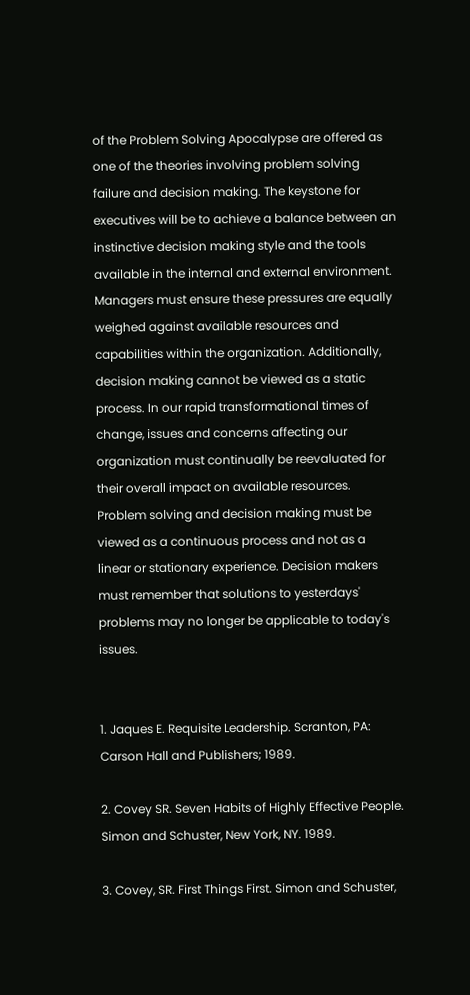of the Problem Solving Apocalypse are offered as one of the theories involving problem solving failure and decision making. The keystone for executives will be to achieve a balance between an instinctive decision making style and the tools available in the internal and external environment. Managers must ensure these pressures are equally weighed against available resources and capabilities within the organization. Additionally, decision making cannot be viewed as a static process. In our rapid transformational times of change, issues and concerns affecting our organization must continually be reevaluated for their overall impact on available resources. Problem solving and decision making must be viewed as a continuous process and not as a linear or stationary experience. Decision makers must remember that solutions to yesterdays' problems may no longer be applicable to today's issues.


1. Jaques E. Requisite Leadership. Scranton, PA: Carson Hall and Publishers; 1989.

2. Covey SR. Seven Habits of Highly Effective People. Simon and Schuster, New York, NY. 1989.

3. Covey, SR. First Things First. Simon and Schuster,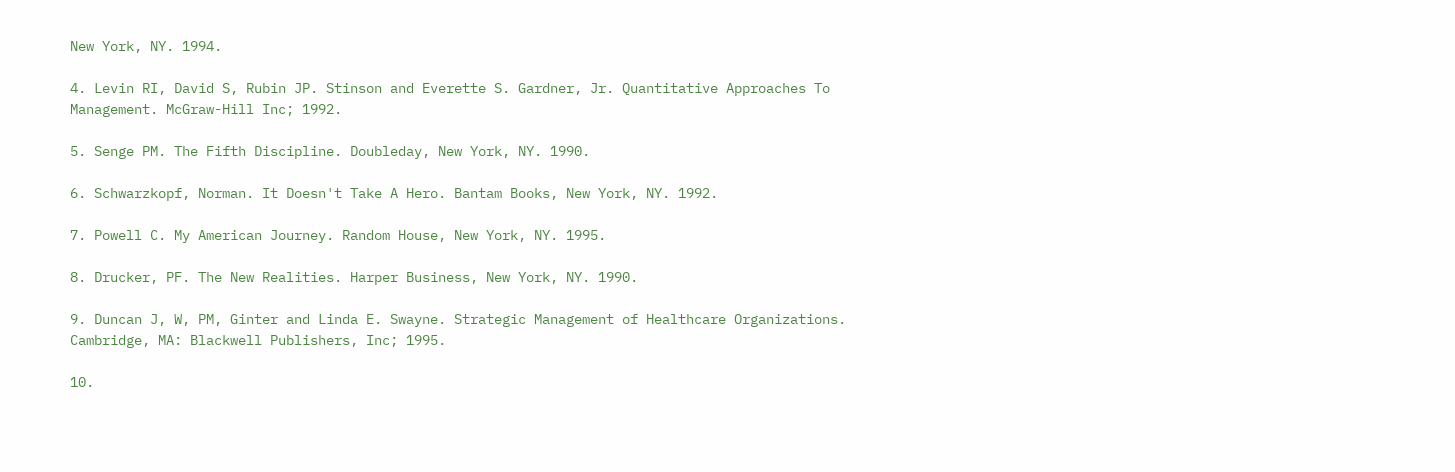New York, NY. 1994.

4. Levin RI, David S, Rubin JP. Stinson and Everette S. Gardner, Jr. Quantitative Approaches To Management. McGraw-Hill Inc; 1992.

5. Senge PM. The Fifth Discipline. Doubleday, New York, NY. 1990.

6. Schwarzkopf, Norman. It Doesn't Take A Hero. Bantam Books, New York, NY. 1992.

7. Powell C. My American Journey. Random House, New York, NY. 1995.

8. Drucker, PF. The New Realities. Harper Business, New York, NY. 1990.

9. Duncan J, W, PM, Ginter and Linda E. Swayne. Strategic Management of Healthcare Organizations. Cambridge, MA: Blackwell Publishers, Inc; 1995.

10.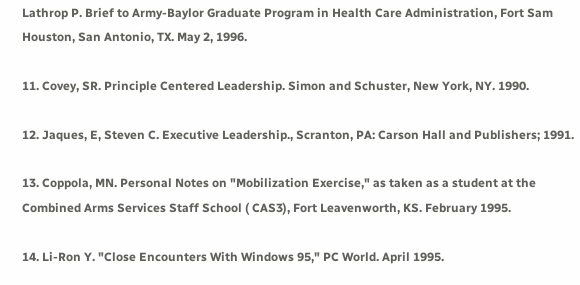Lathrop P. Brief to Army-Baylor Graduate Program in Health Care Administration, Fort Sam Houston, San Antonio, TX. May 2, 1996.

11. Covey, SR. Principle Centered Leadership. Simon and Schuster, New York, NY. 1990.

12. Jaques, E, Steven C. Executive Leadership., Scranton, PA: Carson Hall and Publishers; 1991.

13. Coppola, MN. Personal Notes on "Mobilization Exercise," as taken as a student at the Combined Arms Services Staff School ( CAS3), Fort Leavenworth, KS. February 1995.

14. Li-Ron Y. "Close Encounters With Windows 95," PC World. April 1995.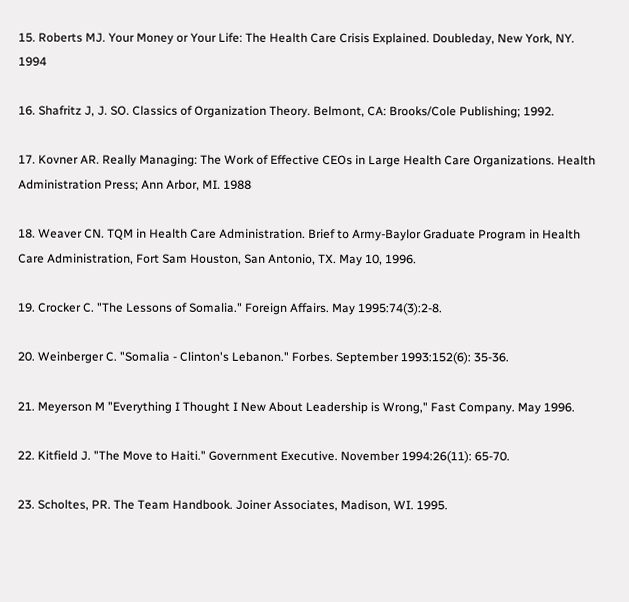15. Roberts MJ. Your Money or Your Life: The Health Care Crisis Explained. Doubleday, New York, NY. 1994

16. Shafritz J, J. SO. Classics of Organization Theory. Belmont, CA: Brooks/Cole Publishing; 1992.

17. Kovner AR. Really Managing: The Work of Effective CEOs in Large Health Care Organizations. Health Administration Press; Ann Arbor, MI. 1988

18. Weaver CN. TQM in Health Care Administration. Brief to Army-Baylor Graduate Program in Health Care Administration, Fort Sam Houston, San Antonio, TX. May 10, 1996.

19. Crocker C. "The Lessons of Somalia." Foreign Affairs. May 1995:74(3):2-8.

20. Weinberger C. "Somalia - Clinton's Lebanon." Forbes. September 1993:152(6): 35-36.

21. Meyerson M "Everything I Thought I New About Leadership is Wrong," Fast Company. May 1996.

22. Kitfield J. "The Move to Haiti." Government Executive. November 1994:26(11): 65-70.

23. Scholtes, PR. The Team Handbook. Joiner Associates, Madison, WI. 1995.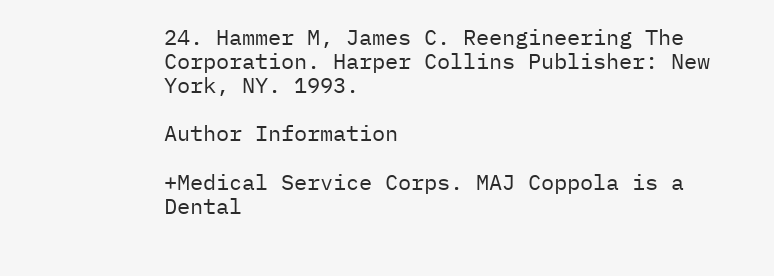24. Hammer M, James C. Reengineering The Corporation. Harper Collins Publisher: New York, NY. 1993.

Author Information

+Medical Service Corps. MAJ Coppola is a Dental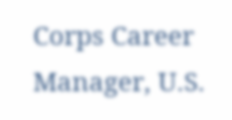Corps Career Manager, U.S.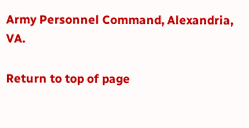Army Personnel Command, Alexandria, VA.

Return to top of page